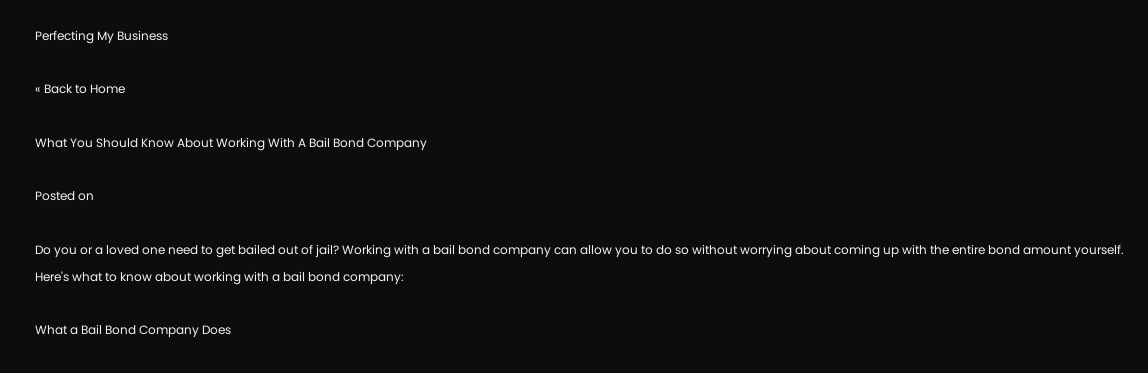Perfecting My Business

« Back to Home

What You Should Know About Working With A Bail Bond Company

Posted on

Do you or a loved one need to get bailed out of jail? Working with a bail bond company can allow you to do so without worrying about coming up with the entire bond amount yourself. Here's what to know about working with a bail bond company:

What a Bail Bond Company Does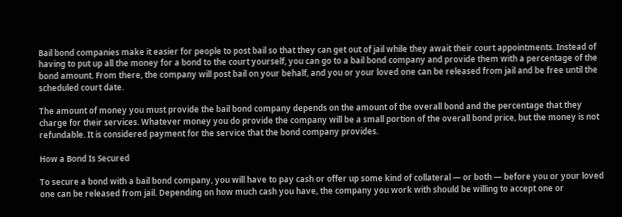Bail bond companies make it easier for people to post bail so that they can get out of jail while they await their court appointments. Instead of having to put up all the money for a bond to the court yourself, you can go to a bail bond company and provide them with a percentage of the bond amount. From there, the company will post bail on your behalf, and you or your loved one can be released from jail and be free until the scheduled court date.

The amount of money you must provide the bail bond company depends on the amount of the overall bond and the percentage that they charge for their services. Whatever money you do provide the company will be a small portion of the overall bond price, but the money is not refundable. It is considered payment for the service that the bond company provides.

How a Bond Is Secured

To secure a bond with a bail bond company, you will have to pay cash or offer up some kind of collateral — or both — before you or your loved one can be released from jail. Depending on how much cash you have, the company you work with should be willing to accept one or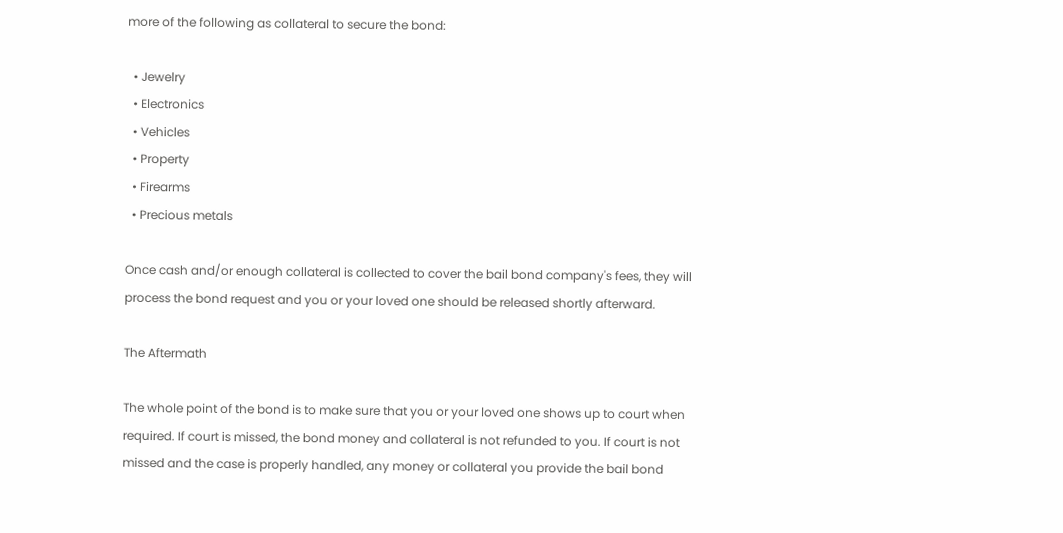more of the following as collateral to secure the bond:

  • Jewelry
  • Electronics
  • Vehicles
  • Property
  • Firearms
  • Precious metals

Once cash and/or enough collateral is collected to cover the bail bond company's fees, they will process the bond request and you or your loved one should be released shortly afterward.

The Aftermath

The whole point of the bond is to make sure that you or your loved one shows up to court when required. If court is missed, the bond money and collateral is not refunded to you. If court is not missed and the case is properly handled, any money or collateral you provide the bail bond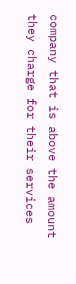company that is above the amount they charge for their services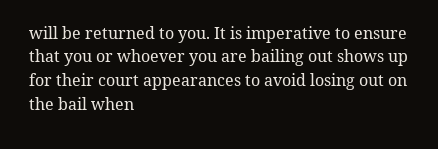will be returned to you. It is imperative to ensure that you or whoever you are bailing out shows up for their court appearances to avoid losing out on the bail when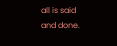all is said and done.